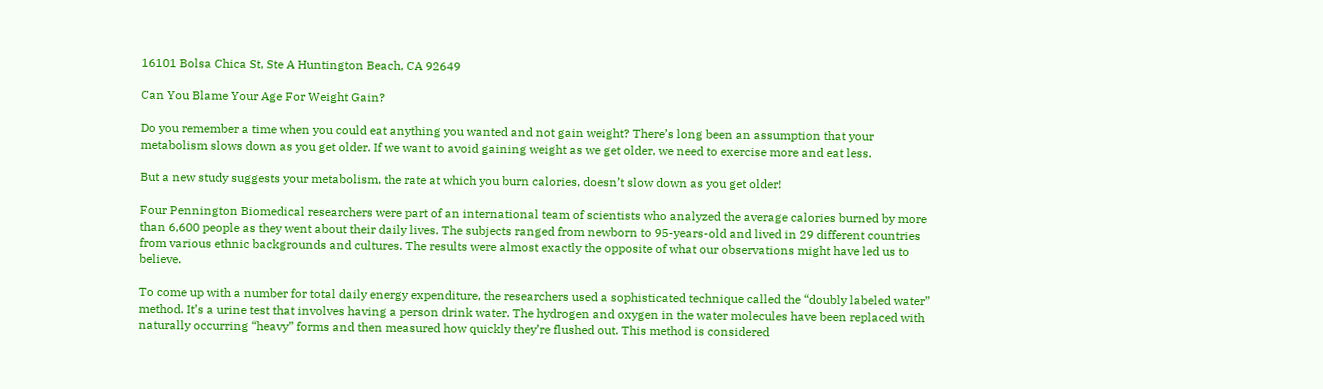16101 Bolsa Chica St, Ste A Huntington Beach, CA 92649

Can You Blame Your Age For Weight Gain?

Do you remember a time when you could eat anything you wanted and not gain weight? There’s long been an assumption that your metabolism slows down as you get older. If we want to avoid gaining weight as we get older, we need to exercise more and eat less.

But a new study suggests your metabolism, the rate at which you burn calories, doesn’t slow down as you get older!

Four Pennington Biomedical researchers were part of an international team of scientists who analyzed the average calories burned by more than 6,600 people as they went about their daily lives. The subjects ranged from newborn to 95-years-old and lived in 29 different countries from various ethnic backgrounds and cultures. The results were almost exactly the opposite of what our observations might have led us to believe.

To come up with a number for total daily energy expenditure, the researchers used a sophisticated technique called the “doubly labeled water” method. It’s a urine test that involves having a person drink water. The hydrogen and oxygen in the water molecules have been replaced with naturally occurring “heavy” forms and then measured how quickly they’re flushed out. This method is considered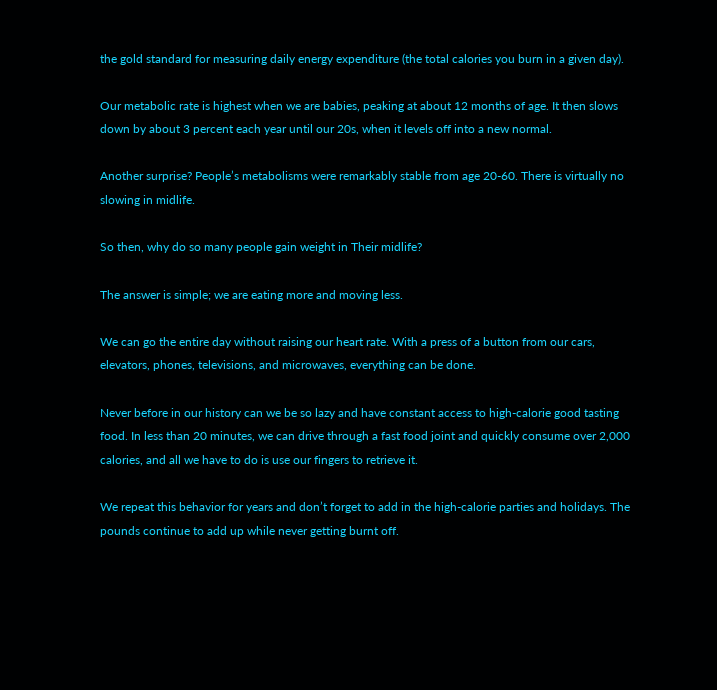the gold standard for measuring daily energy expenditure (the total calories you burn in a given day).

Our metabolic rate is highest when we are babies, peaking at about 12 months of age. It then slows down by about 3 percent each year until our 20s, when it levels off into a new normal.

Another surprise? People’s metabolisms were remarkably stable from age 20-60. There is virtually no slowing in midlife.

So then, why do so many people gain weight in Their midlife?

The answer is simple; we are eating more and moving less.

We can go the entire day without raising our heart rate. With a press of a button from our cars, elevators, phones, televisions, and microwaves, everything can be done.

Never before in our history can we be so lazy and have constant access to high-calorie good tasting food. In less than 20 minutes, we can drive through a fast food joint and quickly consume over 2,000 calories, and all we have to do is use our fingers to retrieve it.

We repeat this behavior for years and don’t forget to add in the high-calorie parties and holidays. The pounds continue to add up while never getting burnt off.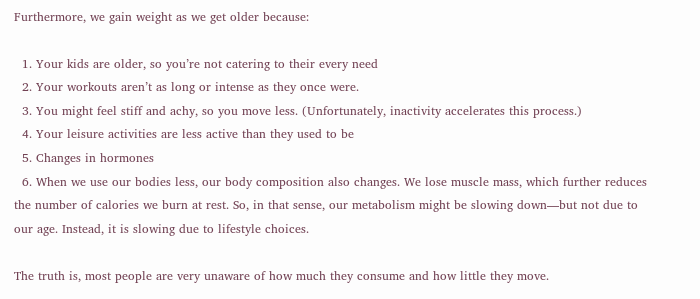Furthermore, we gain weight as we get older because:

  1. Your kids are older, so you’re not catering to their every need
  2. Your workouts aren’t as long or intense as they once were.
  3. You might feel stiff and achy, so you move less. (Unfortunately, inactivity accelerates this process.)
  4. Your leisure activities are less active than they used to be
  5. Changes in hormones
  6. When we use our bodies less, our body composition also changes. We lose muscle mass, which further reduces the number of calories we burn at rest. So, in that sense, our metabolism might be slowing down—but not due to our age. Instead, it is slowing due to lifestyle choices.

The truth is, most people are very unaware of how much they consume and how little they move.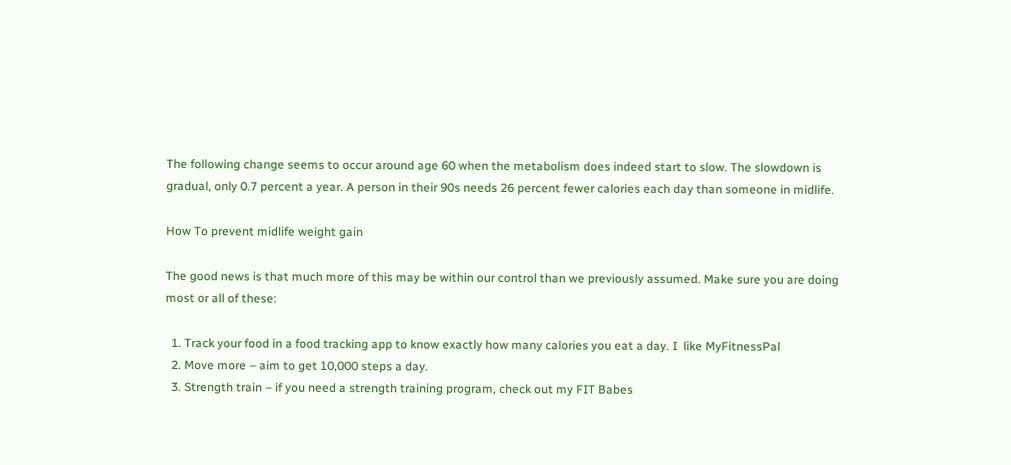The following change seems to occur around age 60 when the metabolism does indeed start to slow. The slowdown is gradual, only 0.7 percent a year. A person in their 90s needs 26 percent fewer calories each day than someone in midlife.

How To prevent midlife weight gain

The good news is that much more of this may be within our control than we previously assumed. Make sure you are doing most or all of these:

  1. Track your food in a food tracking app to know exactly how many calories you eat a day. I  like MyFitnessPal
  2. Move more – aim to get 10,000 steps a day.
  3. Strength train – if you need a strength training program, check out my FIT Babes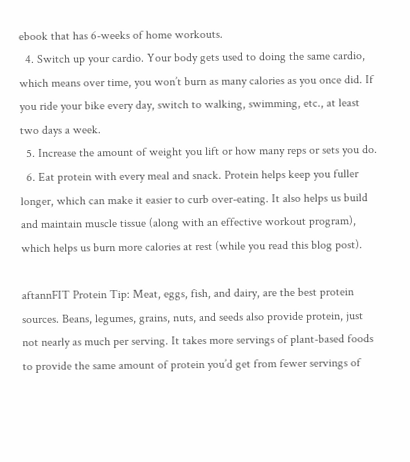ebook that has 6-weeks of home workouts.
  4. Switch up your cardio. Your body gets used to doing the same cardio, which means over time, you won’t burn as many calories as you once did. If you ride your bike every day, switch to walking, swimming, etc., at least two days a week.
  5. Increase the amount of weight you lift or how many reps or sets you do.
  6. Eat protein with every meal and snack. Protein helps keep you fuller longer, which can make it easier to curb over-eating. It also helps us build and maintain muscle tissue (along with an effective workout program), which helps us burn more calories at rest (while you read this blog post).

aftannFIT Protein Tip: Meat, eggs, fish, and dairy, are the best protein sources. Beans, legumes, grains, nuts, and seeds also provide protein, just not nearly as much per serving. It takes more servings of plant-based foods to provide the same amount of protein you’d get from fewer servings of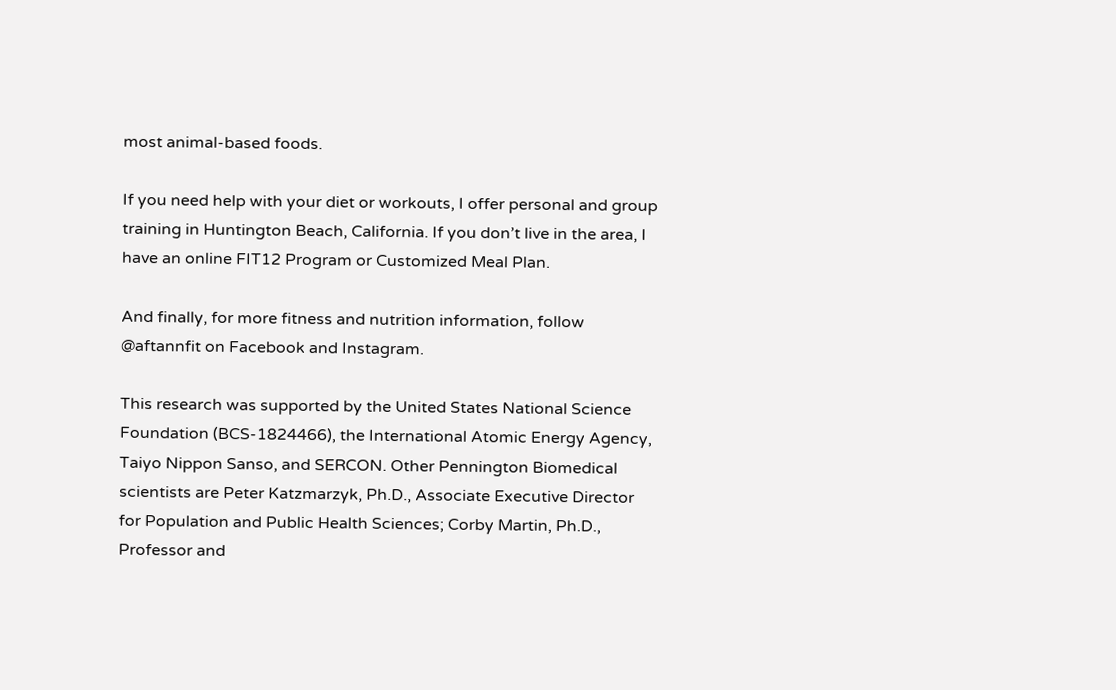most animal-based foods.

If you need help with your diet or workouts, I offer personal and group training in Huntington Beach, California. If you don’t live in the area, I have an online FIT12 Program or Customized Meal Plan.

And finally, for more fitness and nutrition information, follow @aftannfit on Facebook and Instagram.

This research was supported by the United States National Science Foundation (BCS-1824466), the International Atomic Energy Agency, Taiyo Nippon Sanso, and SERCON. Other Pennington Biomedical scientists are Peter Katzmarzyk, Ph.D., Associate Executive Director for Population and Public Health Sciences; Corby Martin, Ph.D., Professor and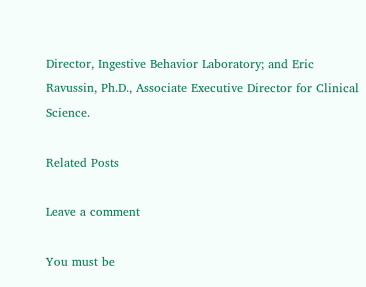Director, Ingestive Behavior Laboratory; and Eric Ravussin, Ph.D., Associate Executive Director for Clinical Science.

Related Posts

Leave a comment

You must be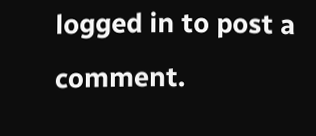logged in to post a comment.